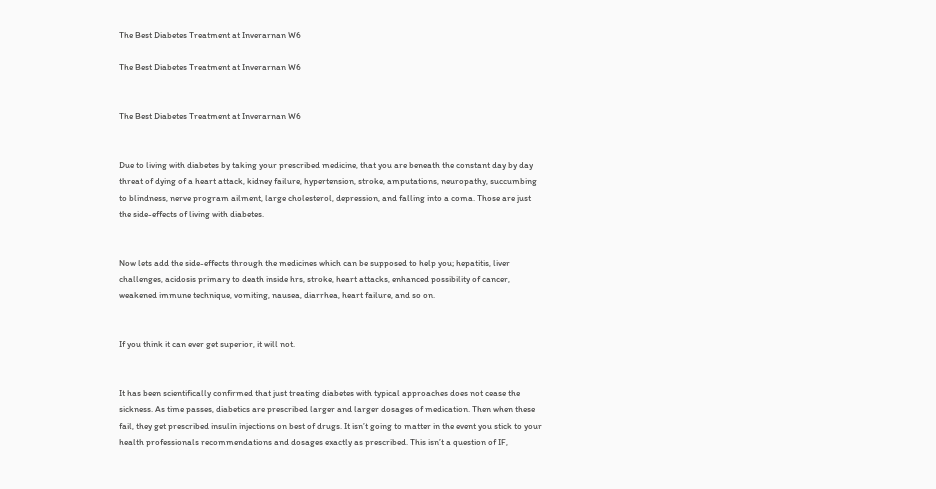The Best Diabetes Treatment at Inverarnan W6

The Best Diabetes Treatment at Inverarnan W6


The Best Diabetes Treatment at Inverarnan W6


Due to living with diabetes by taking your prescribed medicine, that you are beneath the constant day by day threat of dying of a heart attack, kidney failure, hypertension, stroke, amputations, neuropathy, succumbing to blindness, nerve program ailment, large cholesterol, depression, and falling into a coma. Those are just the side-effects of living with diabetes.


Now lets add the side-effects through the medicines which can be supposed to help you; hepatitis, liver challenges, acidosis primary to death inside hrs, stroke, heart attacks, enhanced possibility of cancer, weakened immune technique, vomiting, nausea, diarrhea, heart failure, and so on.


If you think it can ever get superior, it will not.


It has been scientifically confirmed that just treating diabetes with typical approaches does not cease the sickness. As time passes, diabetics are prescribed larger and larger dosages of medication. Then when these fail, they get prescribed insulin injections on best of drugs. It isn’t going to matter in the event you stick to your health professionals recommendations and dosages exactly as prescribed. This isn’t a question of IF,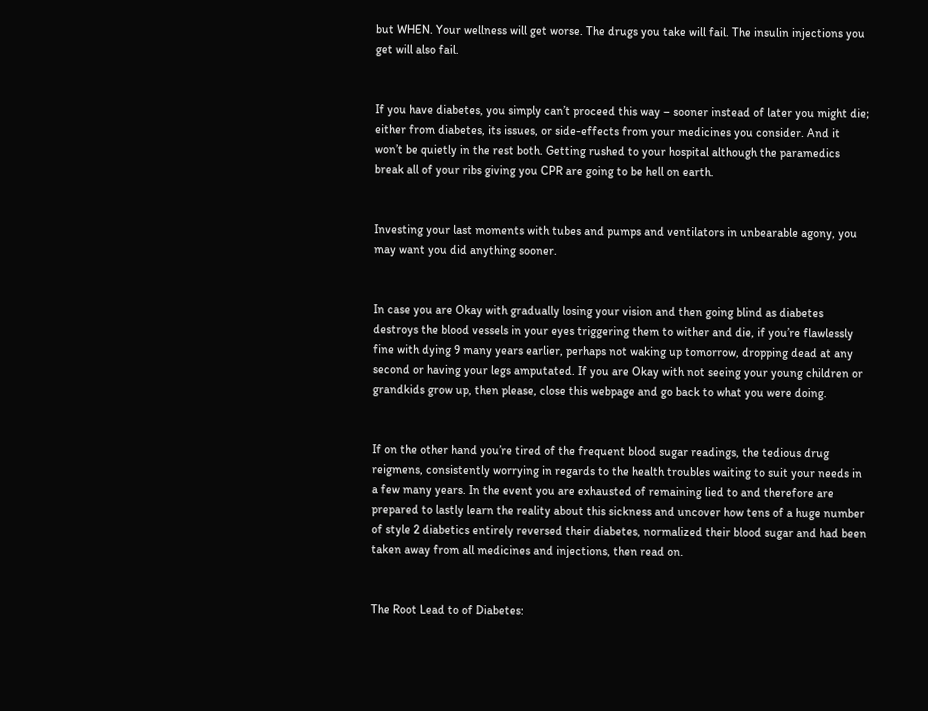but WHEN. Your wellness will get worse. The drugs you take will fail. The insulin injections you get will also fail.


If you have diabetes, you simply can’t proceed this way – sooner instead of later you might die; either from diabetes, its issues, or side-effects from your medicines you consider. And it won’t be quietly in the rest both. Getting rushed to your hospital although the paramedics break all of your ribs giving you CPR are going to be hell on earth.


Investing your last moments with tubes and pumps and ventilators in unbearable agony, you may want you did anything sooner.


In case you are Okay with gradually losing your vision and then going blind as diabetes destroys the blood vessels in your eyes triggering them to wither and die, if you’re flawlessly fine with dying 9 many years earlier, perhaps not waking up tomorrow, dropping dead at any second or having your legs amputated. If you are Okay with not seeing your young children or grandkids grow up, then please, close this webpage and go back to what you were doing.


If on the other hand you’re tired of the frequent blood sugar readings, the tedious drug reigmens, consistently worrying in regards to the health troubles waiting to suit your needs in a few many years. In the event you are exhausted of remaining lied to and therefore are prepared to lastly learn the reality about this sickness and uncover how tens of a huge number of style 2 diabetics entirely reversed their diabetes, normalized their blood sugar and had been taken away from all medicines and injections, then read on.


The Root Lead to of Diabetes: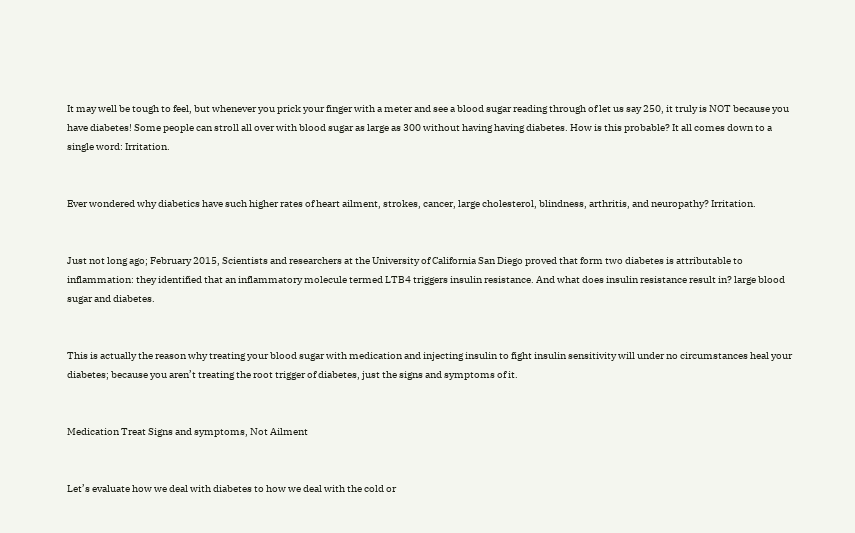It may well be tough to feel, but whenever you prick your finger with a meter and see a blood sugar reading through of let us say 250, it truly is NOT because you have diabetes! Some people can stroll all over with blood sugar as large as 300 without having having diabetes. How is this probable? It all comes down to a single word: Irritation.


Ever wondered why diabetics have such higher rates of heart ailment, strokes, cancer, large cholesterol, blindness, arthritis, and neuropathy? Irritation.


Just not long ago; February 2015, Scientists and researchers at the University of California San Diego proved that form two diabetes is attributable to inflammation: they identified that an inflammatory molecule termed LTB4 triggers insulin resistance. And what does insulin resistance result in? large blood sugar and diabetes.


This is actually the reason why treating your blood sugar with medication and injecting insulin to fight insulin sensitivity will under no circumstances heal your diabetes; because you aren’t treating the root trigger of diabetes, just the signs and symptoms of it.


Medication Treat Signs and symptoms, Not Ailment


Let’s evaluate how we deal with diabetes to how we deal with the cold or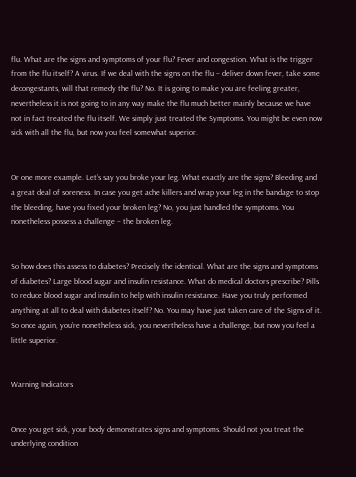flu. What are the signs and symptoms of your flu? Fever and congestion. What is the trigger from the flu itself? A virus. If we deal with the signs on the flu – deliver down fever, take some decongestants, will that remedy the flu? No. It is going to make you are feeling greater, nevertheless it is not going to in any way make the flu much better mainly because we have not in fact treated the flu itself. We simply just treated the Symptoms. You might be even now sick with all the flu, but now you feel somewhat superior.


Or one more example. Let’s say you broke your leg. What exactly are the signs? Bleeding and a great deal of soreness. In case you get ache killers and wrap your leg in the bandage to stop the bleeding, have you fixed your broken leg? No, you just handled the symptoms. You nonetheless possess a challenge – the broken leg.


So how does this assess to diabetes? Precisely the identical. What are the signs and symptoms of diabetes? Large blood sugar and insulin resistance. What do medical doctors prescribe? Pills to reduce blood sugar and insulin to help with insulin resistance. Have you truly performed anything at all to deal with diabetes itself? No. You may have just taken care of the Signs of it. So once again, you’re nonetheless sick, you nevertheless have a challenge, but now you feel a little superior.


Warning Indicators


Once you get sick, your body demonstrates signs and symptoms. Should not you treat the underlying condition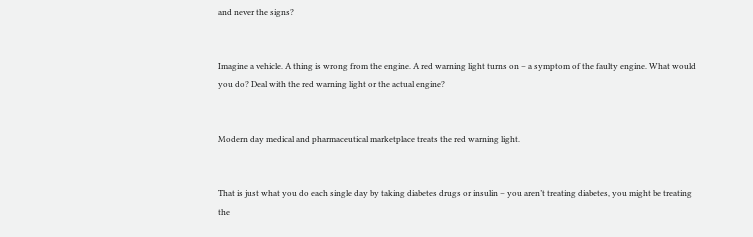and never the signs?


Imagine a vehicle. A thing is wrong from the engine. A red warning light turns on – a symptom of the faulty engine. What would you do? Deal with the red warning light or the actual engine?


Modern day medical and pharmaceutical marketplace treats the red warning light.


That is just what you do each single day by taking diabetes drugs or insulin – you aren’t treating diabetes, you might be treating the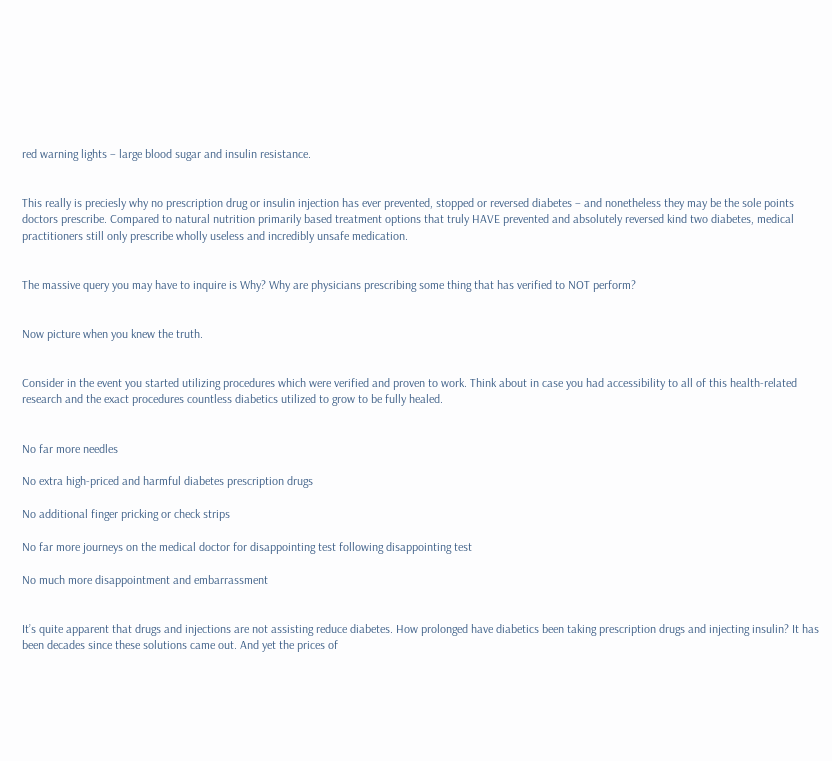red warning lights – large blood sugar and insulin resistance.


This really is preciesly why no prescription drug or insulin injection has ever prevented, stopped or reversed diabetes – and nonetheless they may be the sole points doctors prescribe. Compared to natural nutrition primarily based treatment options that truly HAVE prevented and absolutely reversed kind two diabetes, medical practitioners still only prescribe wholly useless and incredibly unsafe medication.


The massive query you may have to inquire is Why? Why are physicians prescribing some thing that has verified to NOT perform?


Now picture when you knew the truth.


Consider in the event you started utilizing procedures which were verified and proven to work. Think about in case you had accessibility to all of this health-related research and the exact procedures countless diabetics utilized to grow to be fully healed.


No far more needles

No extra high-priced and harmful diabetes prescription drugs

No additional finger pricking or check strips

No far more journeys on the medical doctor for disappointing test following disappointing test

No much more disappointment and embarrassment


It’s quite apparent that drugs and injections are not assisting reduce diabetes. How prolonged have diabetics been taking prescription drugs and injecting insulin? It has been decades since these solutions came out. And yet the prices of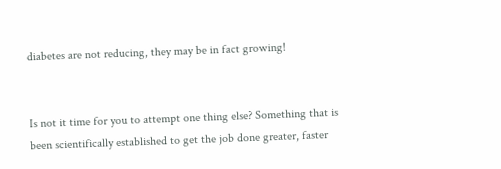diabetes are not reducing, they may be in fact growing!


Is not it time for you to attempt one thing else? Something that is been scientifically established to get the job done greater, faster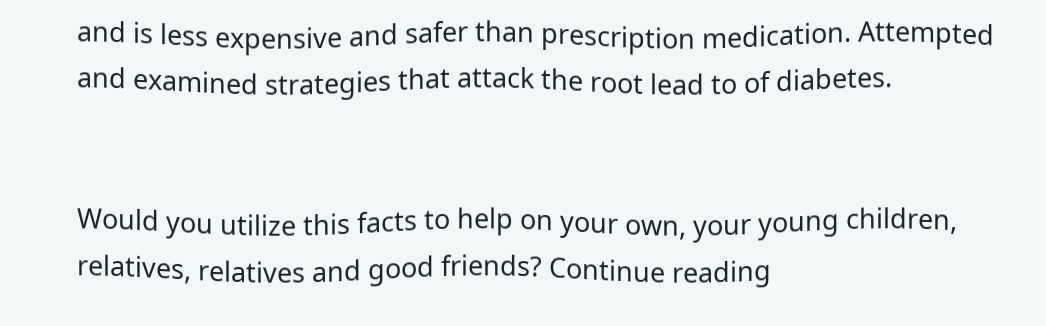and is less expensive and safer than prescription medication. Attempted and examined strategies that attack the root lead to of diabetes.


Would you utilize this facts to help on your own, your young children, relatives, relatives and good friends? Continue reading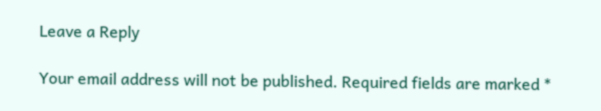Leave a Reply

Your email address will not be published. Required fields are marked *